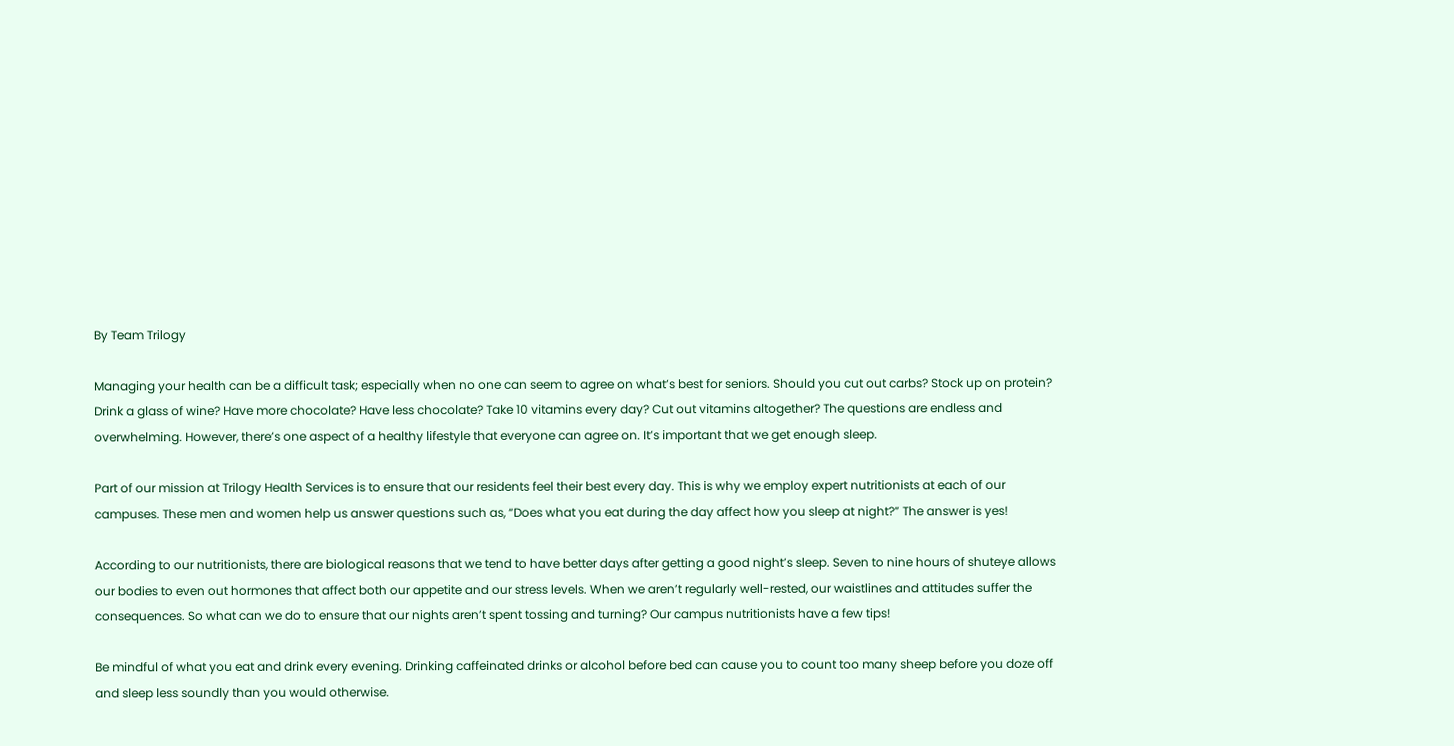By Team Trilogy

Managing your health can be a difficult task; especially when no one can seem to agree on what’s best for seniors. Should you cut out carbs? Stock up on protein? Drink a glass of wine? Have more chocolate? Have less chocolate? Take 10 vitamins every day? Cut out vitamins altogether? The questions are endless and overwhelming. However, there’s one aspect of a healthy lifestyle that everyone can agree on. It’s important that we get enough sleep.

Part of our mission at Trilogy Health Services is to ensure that our residents feel their best every day. This is why we employ expert nutritionists at each of our campuses. These men and women help us answer questions such as, “Does what you eat during the day affect how you sleep at night?” The answer is yes!

According to our nutritionists, there are biological reasons that we tend to have better days after getting a good night’s sleep. Seven to nine hours of shuteye allows our bodies to even out hormones that affect both our appetite and our stress levels. When we aren’t regularly well-rested, our waistlines and attitudes suffer the consequences. So what can we do to ensure that our nights aren’t spent tossing and turning? Our campus nutritionists have a few tips!

Be mindful of what you eat and drink every evening. Drinking caffeinated drinks or alcohol before bed can cause you to count too many sheep before you doze off and sleep less soundly than you would otherwise.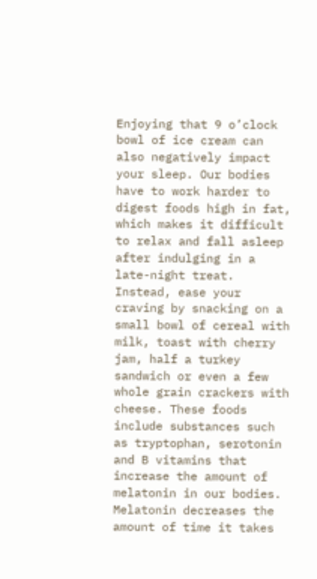Enjoying that 9 o’clock bowl of ice cream can also negatively impact your sleep. Our bodies have to work harder to digest foods high in fat, which makes it difficult to relax and fall asleep after indulging in a late-night treat. Instead, ease your craving by snacking on a small bowl of cereal with milk, toast with cherry jam, half a turkey sandwich or even a few whole grain crackers with cheese. These foods include substances such as tryptophan, serotonin and B vitamins that increase the amount of melatonin in our bodies. Melatonin decreases the amount of time it takes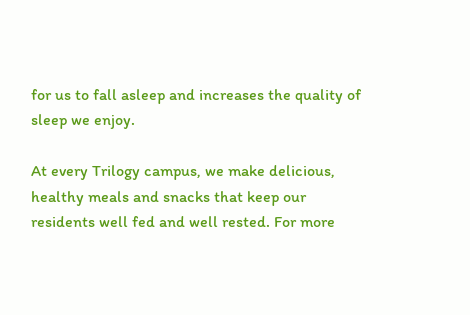for us to fall asleep and increases the quality of sleep we enjoy.

At every Trilogy campus, we make delicious, healthy meals and snacks that keep our residents well fed and well rested. For more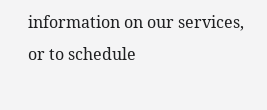information on our services, or to schedule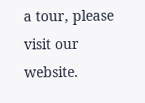a tour, please visit our website.